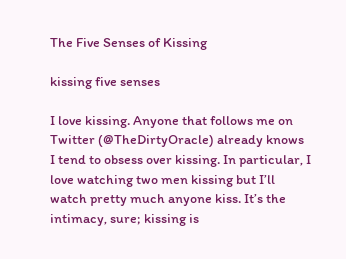The Five Senses of Kissing

kissing five senses

I love kissing. Anyone that follows me on Twitter (@TheDirtyOracle) already knows I tend to obsess over kissing. In particular, I love watching two men kissing but I’ll watch pretty much anyone kiss. It’s the intimacy, sure; kissing is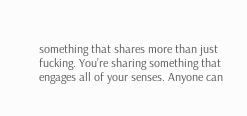something that shares more than just fucking. You’re sharing something that engages all of your senses. Anyone can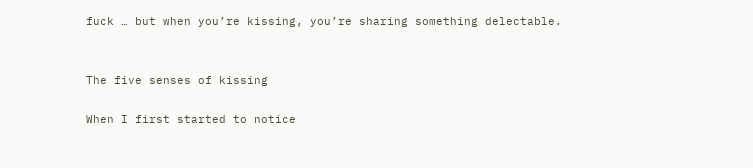fuck … but when you’re kissing, you’re sharing something delectable.


The five senses of kissing

When I first started to notice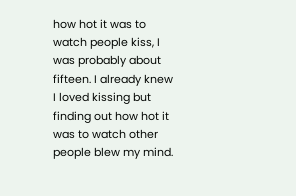how hot it was to watch people kiss, I was probably about fifteen. I already knew I loved kissing but finding out how hot it was to watch other people blew my mind.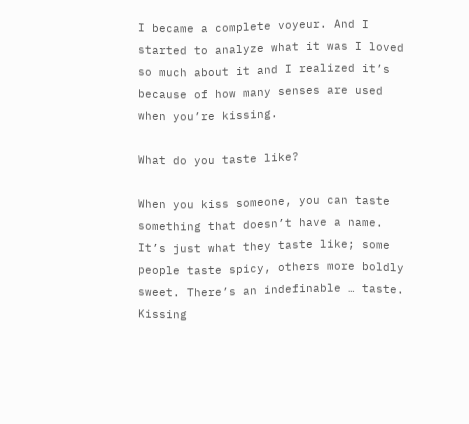I became a complete voyeur. And I started to analyze what it was I loved so much about it and I realized it’s because of how many senses are used when you’re kissing.

What do you taste like?

When you kiss someone, you can taste something that doesn’t have a name. It’s just what they taste like; some people taste spicy, others more boldly sweet. There’s an indefinable … taste. Kissing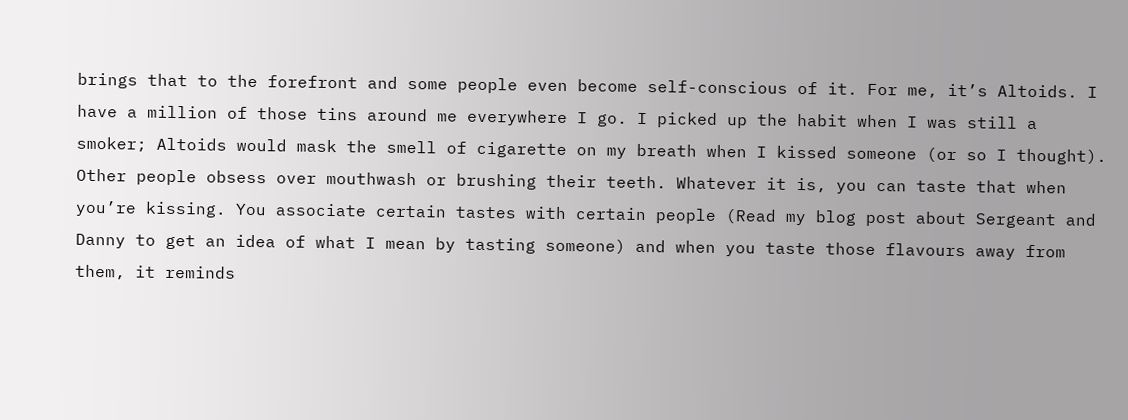brings that to the forefront and some people even become self-conscious of it. For me, it’s Altoids. I have a million of those tins around me everywhere I go. I picked up the habit when I was still a smoker; Altoids would mask the smell of cigarette on my breath when I kissed someone (or so I thought). Other people obsess over mouthwash or brushing their teeth. Whatever it is, you can taste that when you’re kissing. You associate certain tastes with certain people (Read my blog post about Sergeant and Danny to get an idea of what I mean by tasting someone) and when you taste those flavours away from them, it reminds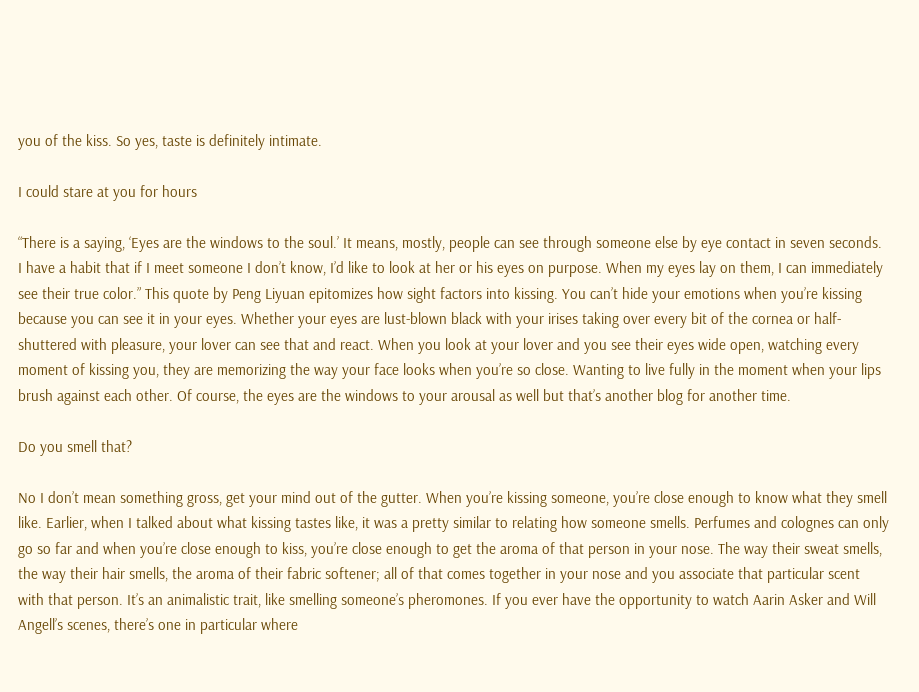you of the kiss. So yes, taste is definitely intimate.

I could stare at you for hours

“There is a saying, ‘Eyes are the windows to the soul.’ It means, mostly, people can see through someone else by eye contact in seven seconds. I have a habit that if I meet someone I don’t know, I’d like to look at her or his eyes on purpose. When my eyes lay on them, I can immediately see their true color.” This quote by Peng Liyuan epitomizes how sight factors into kissing. You can’t hide your emotions when you’re kissing because you can see it in your eyes. Whether your eyes are lust-blown black with your irises taking over every bit of the cornea or half-shuttered with pleasure, your lover can see that and react. When you look at your lover and you see their eyes wide open, watching every moment of kissing you, they are memorizing the way your face looks when you’re so close. Wanting to live fully in the moment when your lips brush against each other. Of course, the eyes are the windows to your arousal as well but that’s another blog for another time.

Do you smell that?

No I don’t mean something gross, get your mind out of the gutter. When you’re kissing someone, you’re close enough to know what they smell like. Earlier, when I talked about what kissing tastes like, it was a pretty similar to relating how someone smells. Perfumes and colognes can only go so far and when you’re close enough to kiss, you’re close enough to get the aroma of that person in your nose. The way their sweat smells, the way their hair smells, the aroma of their fabric softener; all of that comes together in your nose and you associate that particular scent with that person. It’s an animalistic trait, like smelling someone’s pheromones. If you ever have the opportunity to watch Aarin Asker and Will Angell’s scenes, there’s one in particular where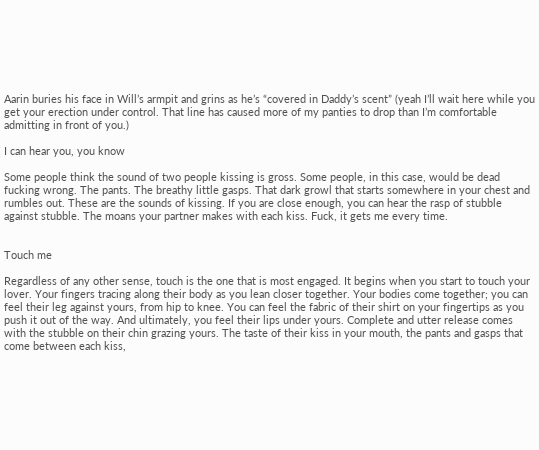Aarin buries his face in Will’s armpit and grins as he’s “covered in Daddy’s scent” (yeah I’ll wait here while you get your erection under control. That line has caused more of my panties to drop than I’m comfortable admitting in front of you.)

I can hear you, you know

Some people think the sound of two people kissing is gross. Some people, in this case, would be dead fucking wrong. The pants. The breathy little gasps. That dark growl that starts somewhere in your chest and rumbles out. These are the sounds of kissing. If you are close enough, you can hear the rasp of stubble against stubble. The moans your partner makes with each kiss. Fuck, it gets me every time.


Touch me

Regardless of any other sense, touch is the one that is most engaged. It begins when you start to touch your lover. Your fingers tracing along their body as you lean closer together. Your bodies come together; you can feel their leg against yours, from hip to knee. You can feel the fabric of their shirt on your fingertips as you push it out of the way. And ultimately, you feel their lips under yours. Complete and utter release comes with the stubble on their chin grazing yours. The taste of their kiss in your mouth, the pants and gasps that come between each kiss,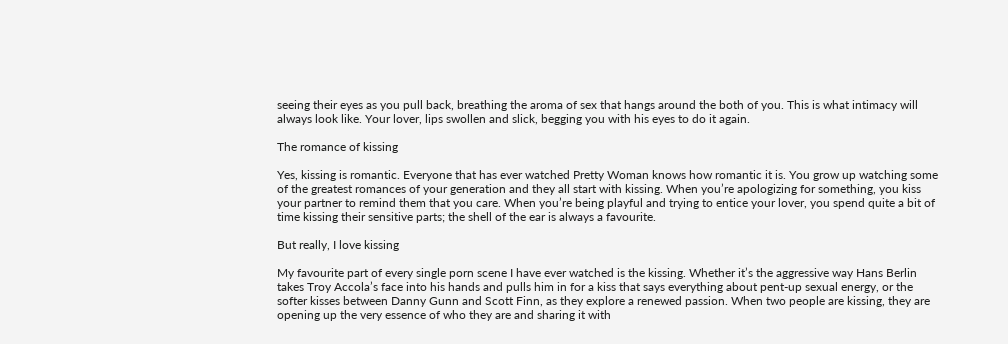seeing their eyes as you pull back, breathing the aroma of sex that hangs around the both of you. This is what intimacy will always look like. Your lover, lips swollen and slick, begging you with his eyes to do it again.

The romance of kissing

Yes, kissing is romantic. Everyone that has ever watched Pretty Woman knows how romantic it is. You grow up watching some of the greatest romances of your generation and they all start with kissing. When you’re apologizing for something, you kiss your partner to remind them that you care. When you’re being playful and trying to entice your lover, you spend quite a bit of time kissing their sensitive parts; the shell of the ear is always a favourite.

But really, I love kissing

My favourite part of every single porn scene I have ever watched is the kissing. Whether it’s the aggressive way Hans Berlin takes Troy Accola’s face into his hands and pulls him in for a kiss that says everything about pent-up sexual energy, or the softer kisses between Danny Gunn and Scott Finn, as they explore a renewed passion. When two people are kissing, they are opening up the very essence of who they are and sharing it with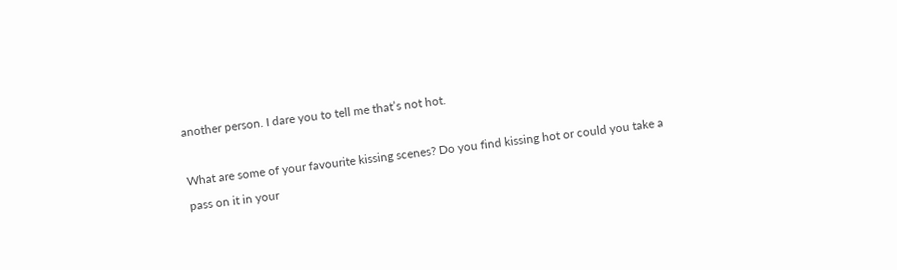another person. I dare you to tell me that’s not hot.

What are some of your favourite kissing scenes? Do you find kissing hot or could you take a pass on it in your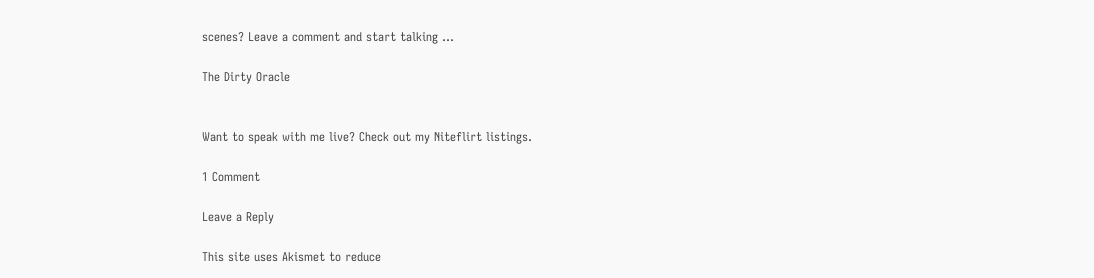scenes? Leave a comment and start talking …

The Dirty Oracle


Want to speak with me live? Check out my Niteflirt listings.

1 Comment

Leave a Reply

This site uses Akismet to reduce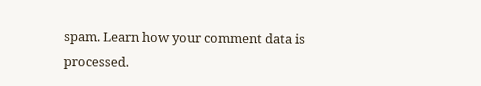spam. Learn how your comment data is processed.